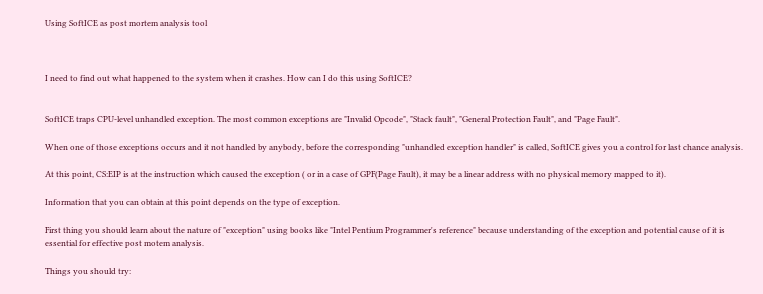Using SoftICE as post mortem analysis tool



I need to find out what happened to the system when it crashes. How can I do this using SoftICE?


SoftICE traps CPU-level unhandled exception. The most common exceptions are "Invalid Opcode", "Stack fault", "General Protection Fault", and "Page Fault".

When one of those exceptions occurs and it not handled by anybody, before the corresponding "unhandled exception handler" is called, SoftICE gives you a control for last chance analysis.

At this point, CS:EIP is at the instruction which caused the exception ( or in a case of GPF(Page Fault), it may be a linear address with no physical memory mapped to it).

Information that you can obtain at this point depends on the type of exception.

First thing you should learn about the nature of "exception" using books like "Intel Pentium Programmer's reference" because understanding of the exception and potential cause of it is essential for effective post motem analysis.

Things you should try: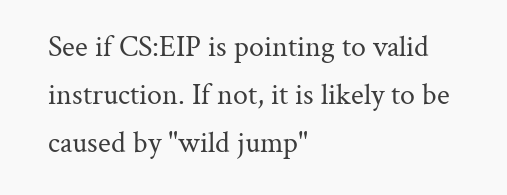See if CS:EIP is pointing to valid instruction. If not, it is likely to be caused by "wild jump"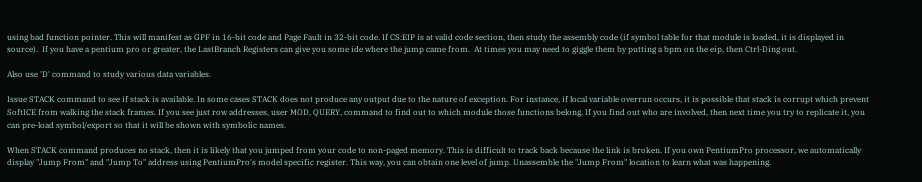using bad function pointer. This will manifest as GPF in 16-bit code and Page Fault in 32-bit code. If CS:EIP is at valid code section, then study the assembly code (if symbol table for that module is loaded, it is displayed in source).  If you have a pentium pro or greater, the LastBranch Registers can give you some ide where the jump came from.  At times you may need to giggle them by putting a bpm on the eip, then Ctrl-Ding out.

Also use 'D' command to study various data variables.

Issue STACK command to see if stack is available. In some cases STACK does not produce any output due to the nature of exception. For instance, if local variable overrun occurs, it is possible that stack is corrupt which prevent SoftICE from walking the stack frames. If you see just row addresses, user MOD, QUERY, command to find out to which module those functions belong. If you find out who are involved, then next time you try to replicate it, you can pre-load symbol/export so that it will be shown with symbolic names.

When STACK command produces no stack, then it is likely that you jumped from your code to non-paged memory. This is difficult to track back because the link is broken. If you own PentiumPro processor, we automatically display "Jump From" and "Jump To" address using PentiumPro's model specific register. This way, you can obtain one level of jump. Unassemble the "Jump From" location to learn what was happening.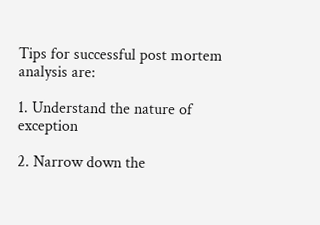Tips for successful post mortem analysis are:

1. Understand the nature of exception

2. Narrow down the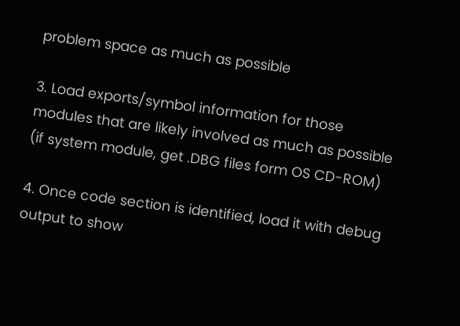problem space as much as possible

3. Load exports/symbol information for those modules that are likely involved as much as possible (if system module, get .DBG files form OS CD-ROM)

4. Once code section is identified, load it with debug output to show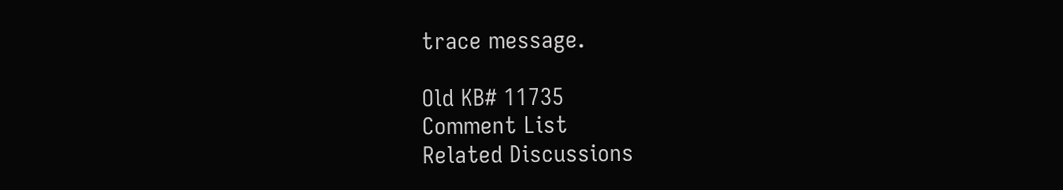trace message.

Old KB# 11735
Comment List
Related Discussions